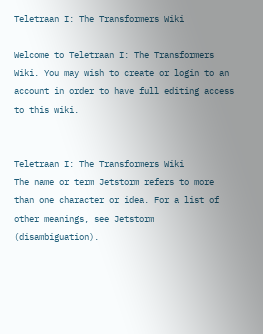Teletraan I: The Transformers Wiki

Welcome to Teletraan I: The Transformers Wiki. You may wish to create or login to an account in order to have full editing access to this wiki.


Teletraan I: The Transformers Wiki
The name or term Jetstorm refers to more than one character or idea. For a list of other meanings, see Jetstorm (disambiguation).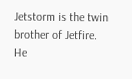Jetstorm is the twin brother of Jetfire. He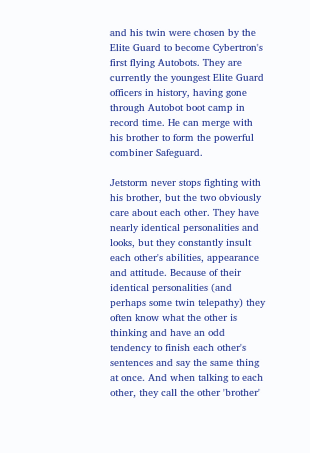and his twin were chosen by the Elite Guard to become Cybertron's first flying Autobots. They are currently the youngest Elite Guard officers in history, having gone through Autobot boot camp in record time. He can merge with his brother to form the powerful combiner Safeguard.

Jetstorm never stops fighting with his brother, but the two obviously care about each other. They have nearly identical personalities and looks, but they constantly insult each other's abilities, appearance and attitude. Because of their identical personalities (and perhaps some twin telepathy) they often know what the other is thinking and have an odd tendency to finish each other's sentences and say the same thing at once. And when talking to each other, they call the other 'brother'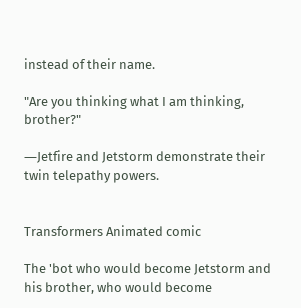instead of their name.

"Are you thinking what I am thinking, brother?"

―Jetfire and Jetstorm demonstrate their twin telepathy powers.


Transformers Animated comic

The 'bot who would become Jetstorm and his brother, who would become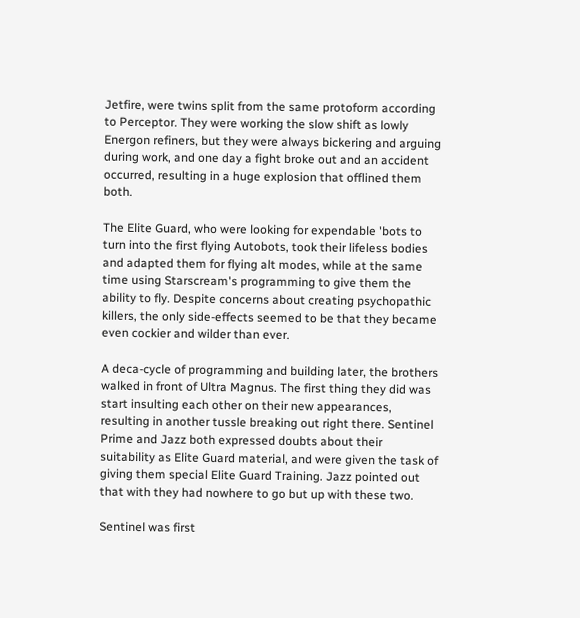Jetfire, were twins split from the same protoform according to Perceptor. They were working the slow shift as lowly Energon refiners, but they were always bickering and arguing during work, and one day a fight broke out and an accident occurred, resulting in a huge explosion that offlined them both.

The Elite Guard, who were looking for expendable 'bots to turn into the first flying Autobots, took their lifeless bodies and adapted them for flying alt modes, while at the same time using Starscream's programming to give them the ability to fly. Despite concerns about creating psychopathic killers, the only side-effects seemed to be that they became even cockier and wilder than ever.

A deca-cycle of programming and building later, the brothers walked in front of Ultra Magnus. The first thing they did was start insulting each other on their new appearances, resulting in another tussle breaking out right there. Sentinel Prime and Jazz both expressed doubts about their suitability as Elite Guard material, and were given the task of giving them special Elite Guard Training. Jazz pointed out that with they had nowhere to go but up with these two.

Sentinel was first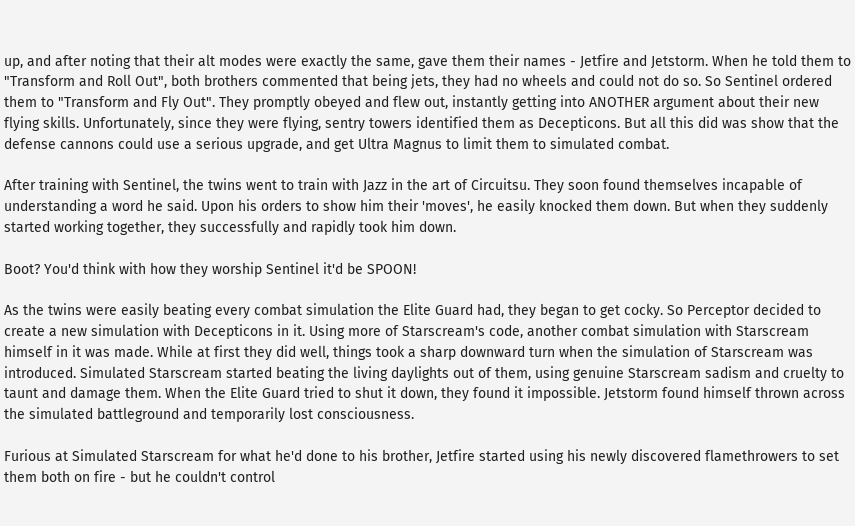up, and after noting that their alt modes were exactly the same, gave them their names - Jetfire and Jetstorm. When he told them to "Transform and Roll Out", both brothers commented that being jets, they had no wheels and could not do so. So Sentinel ordered them to "Transform and Fly Out". They promptly obeyed and flew out, instantly getting into ANOTHER argument about their new flying skills. Unfortunately, since they were flying, sentry towers identified them as Decepticons. But all this did was show that the defense cannons could use a serious upgrade, and get Ultra Magnus to limit them to simulated combat.

After training with Sentinel, the twins went to train with Jazz in the art of Circuitsu. They soon found themselves incapable of understanding a word he said. Upon his orders to show him their 'moves', he easily knocked them down. But when they suddenly started working together, they successfully and rapidly took him down.

Boot? You'd think with how they worship Sentinel it'd be SPOON!

As the twins were easily beating every combat simulation the Elite Guard had, they began to get cocky. So Perceptor decided to create a new simulation with Decepticons in it. Using more of Starscream's code, another combat simulation with Starscream himself in it was made. While at first they did well, things took a sharp downward turn when the simulation of Starscream was introduced. Simulated Starscream started beating the living daylights out of them, using genuine Starscream sadism and cruelty to taunt and damage them. When the Elite Guard tried to shut it down, they found it impossible. Jetstorm found himself thrown across the simulated battleground and temporarily lost consciousness.

Furious at Simulated Starscream for what he'd done to his brother, Jetfire started using his newly discovered flamethrowers to set them both on fire - but he couldn't control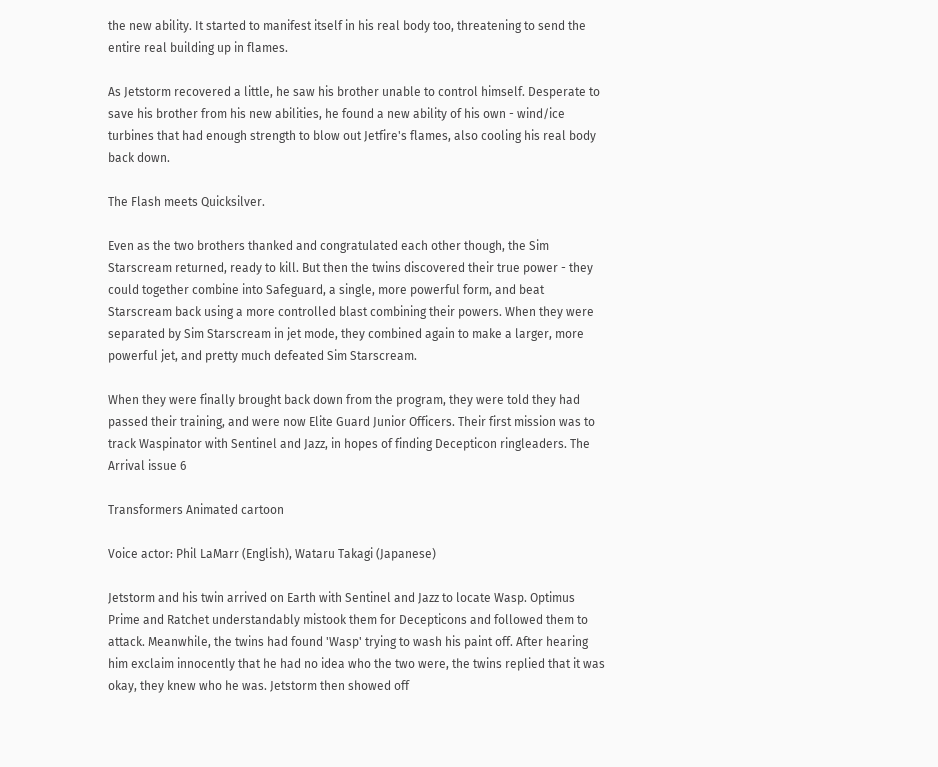the new ability. It started to manifest itself in his real body too, threatening to send the entire real building up in flames.

As Jetstorm recovered a little, he saw his brother unable to control himself. Desperate to save his brother from his new abilities, he found a new ability of his own - wind/ice turbines that had enough strength to blow out Jetfire's flames, also cooling his real body back down.

The Flash meets Quicksilver.

Even as the two brothers thanked and congratulated each other though, the Sim Starscream returned, ready to kill. But then the twins discovered their true power - they could together combine into Safeguard, a single, more powerful form, and beat Starscream back using a more controlled blast combining their powers. When they were separated by Sim Starscream in jet mode, they combined again to make a larger, more powerful jet, and pretty much defeated Sim Starscream.

When they were finally brought back down from the program, they were told they had passed their training, and were now Elite Guard Junior Officers. Their first mission was to track Waspinator with Sentinel and Jazz, in hopes of finding Decepticon ringleaders. The Arrival issue 6

Transformers Animated cartoon

Voice actor: Phil LaMarr (English), Wataru Takagi (Japanese)

Jetstorm and his twin arrived on Earth with Sentinel and Jazz to locate Wasp. Optimus Prime and Ratchet understandably mistook them for Decepticons and followed them to attack. Meanwhile, the twins had found 'Wasp' trying to wash his paint off. After hearing him exclaim innocently that he had no idea who the two were, the twins replied that it was okay, they knew who he was. Jetstorm then showed off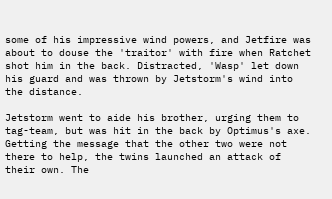some of his impressive wind powers, and Jetfire was about to douse the 'traitor' with fire when Ratchet shot him in the back. Distracted, 'Wasp' let down his guard and was thrown by Jetstorm's wind into the distance.

Jetstorm went to aide his brother, urging them to tag-team, but was hit in the back by Optimus's axe. Getting the message that the other two were not there to help, the twins launched an attack of their own. The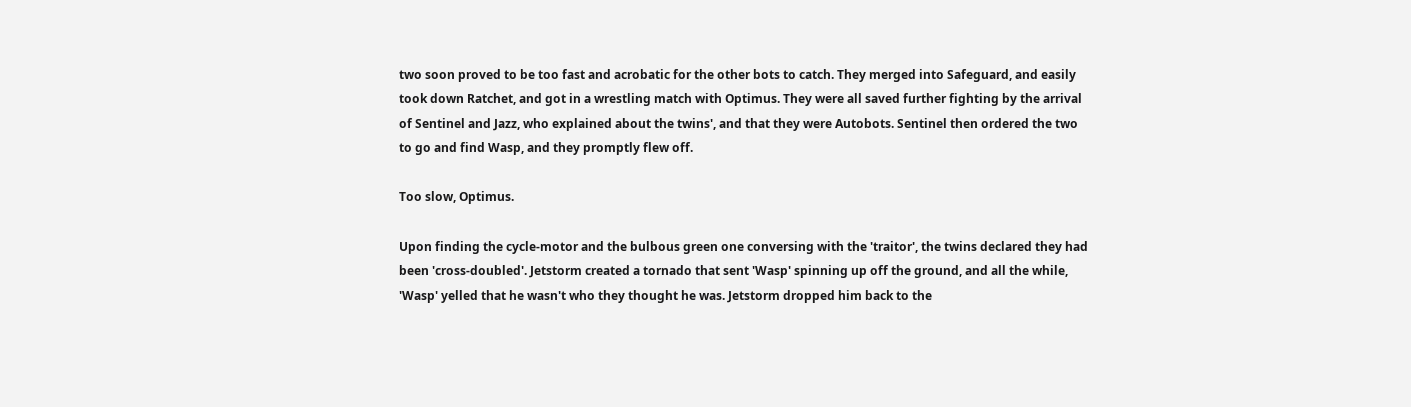two soon proved to be too fast and acrobatic for the other bots to catch. They merged into Safeguard, and easily took down Ratchet, and got in a wrestling match with Optimus. They were all saved further fighting by the arrival of Sentinel and Jazz, who explained about the twins', and that they were Autobots. Sentinel then ordered the two to go and find Wasp, and they promptly flew off.

Too slow, Optimus.

Upon finding the cycle-motor and the bulbous green one conversing with the 'traitor', the twins declared they had been 'cross-doubled'. Jetstorm created a tornado that sent 'Wasp' spinning up off the ground, and all the while, 'Wasp' yelled that he wasn't who they thought he was. Jetstorm dropped him back to the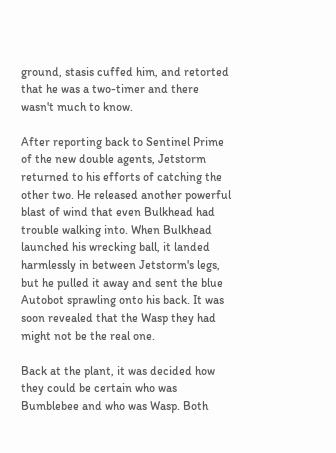ground, stasis cuffed him, and retorted that he was a two-timer and there wasn't much to know.

After reporting back to Sentinel Prime of the new double agents, Jetstorm returned to his efforts of catching the other two. He released another powerful blast of wind that even Bulkhead had trouble walking into. When Bulkhead launched his wrecking ball, it landed harmlessly in between Jetstorm's legs, but he pulled it away and sent the blue Autobot sprawling onto his back. It was soon revealed that the Wasp they had might not be the real one.

Back at the plant, it was decided how they could be certain who was Bumblebee and who was Wasp. Both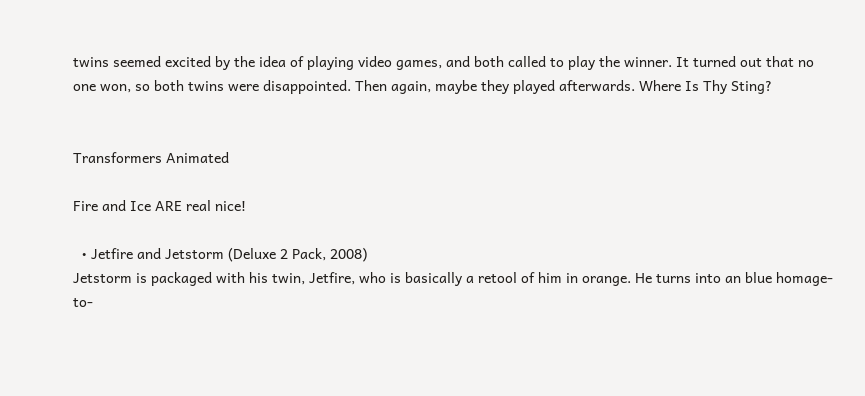twins seemed excited by the idea of playing video games, and both called to play the winner. It turned out that no one won, so both twins were disappointed. Then again, maybe they played afterwards. Where Is Thy Sting?


Transformers Animated

Fire and Ice ARE real nice!

  • Jetfire and Jetstorm (Deluxe 2 Pack, 2008)
Jetstorm is packaged with his twin, Jetfire, who is basically a retool of him in orange. He turns into an blue homage-to-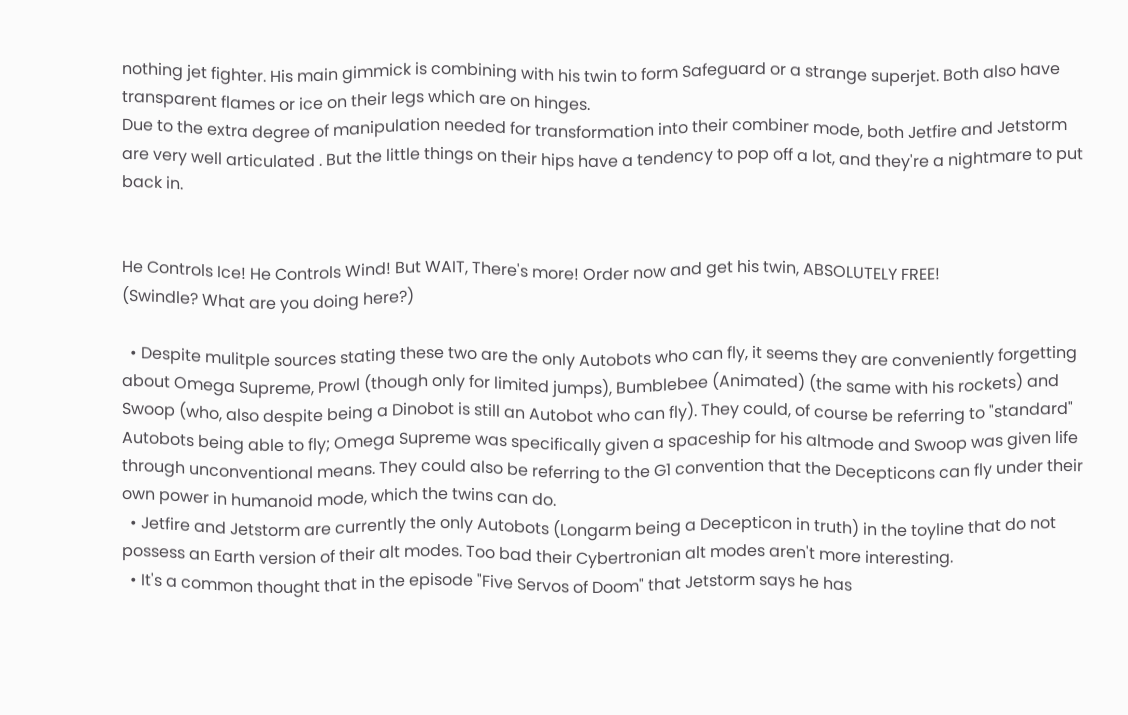nothing jet fighter. His main gimmick is combining with his twin to form Safeguard or a strange superjet. Both also have transparent flames or ice on their legs which are on hinges.
Due to the extra degree of manipulation needed for transformation into their combiner mode, both Jetfire and Jetstorm are very well articulated . But the little things on their hips have a tendency to pop off a lot, and they're a nightmare to put back in.


He Controls Ice! He Controls Wind! But WAIT, There's more! Order now and get his twin, ABSOLUTELY FREE!
(Swindle? What are you doing here?)

  • Despite mulitple sources stating these two are the only Autobots who can fly, it seems they are conveniently forgetting about Omega Supreme, Prowl (though only for limited jumps), Bumblebee (Animated) (the same with his rockets) and Swoop (who, also despite being a Dinobot is still an Autobot who can fly). They could, of course be referring to "standard" Autobots being able to fly; Omega Supreme was specifically given a spaceship for his altmode and Swoop was given life through unconventional means. They could also be referring to the G1 convention that the Decepticons can fly under their own power in humanoid mode, which the twins can do.
  • Jetfire and Jetstorm are currently the only Autobots (Longarm being a Decepticon in truth) in the toyline that do not possess an Earth version of their alt modes. Too bad their Cybertronian alt modes aren't more interesting.
  • It's a common thought that in the episode "Five Servos of Doom" that Jetstorm says he has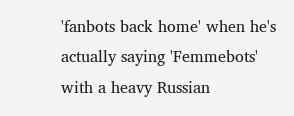'fanbots back home' when he's actually saying 'Femmebots' with a heavy Russian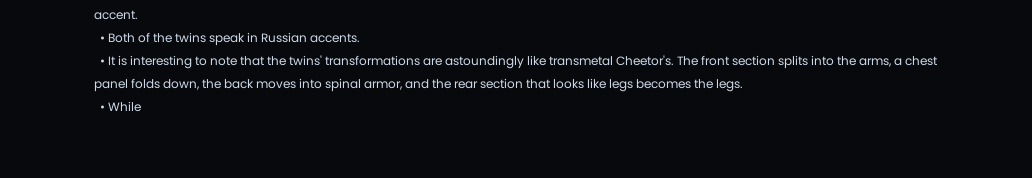accent.
  • Both of the twins speak in Russian accents.
  • It is interesting to note that the twins' transformations are astoundingly like transmetal Cheetor's. The front section splits into the arms, a chest panel folds down, the back moves into spinal armor, and the rear section that looks like legs becomes the legs.
  • While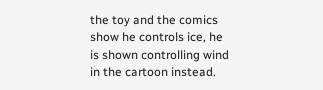the toy and the comics show he controls ice, he is shown controlling wind in the cartoon instead.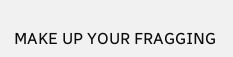MAKE UP YOUR FRAGGING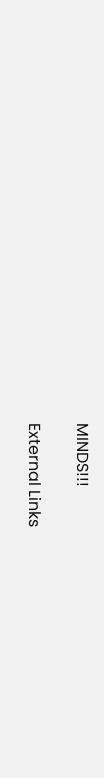MINDS!!!

External Links